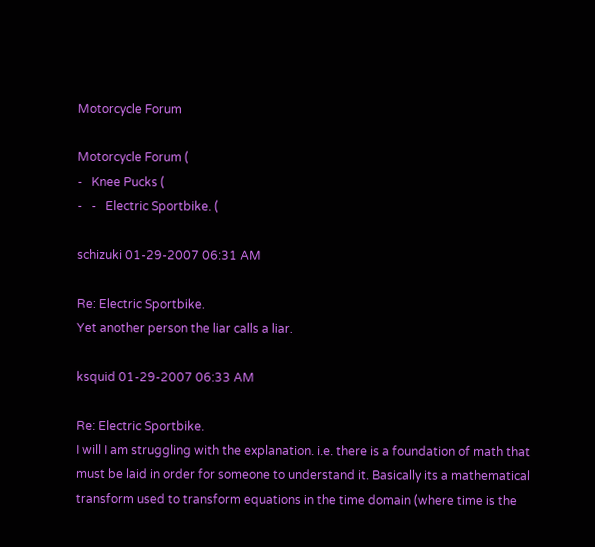Motorcycle Forum

Motorcycle Forum (
-   Knee Pucks (
-   -   Electric Sportbike. (

schizuki 01-29-2007 06:31 AM

Re: Electric Sportbike.
Yet another person the liar calls a liar.

ksquid 01-29-2007 06:33 AM

Re: Electric Sportbike.
I will I am struggling with the explanation. i.e. there is a foundation of math that must be laid in order for someone to understand it. Basically its a mathematical transform used to transform equations in the time domain (where time is the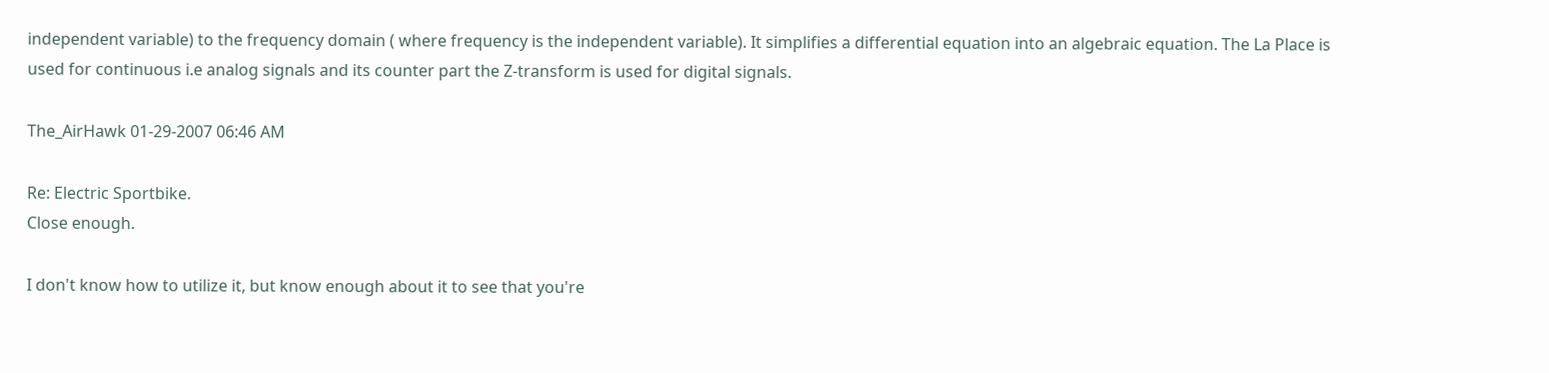independent variable) to the frequency domain ( where frequency is the independent variable). It simplifies a differential equation into an algebraic equation. The La Place is used for continuous i.e analog signals and its counter part the Z-transform is used for digital signals.

The_AirHawk 01-29-2007 06:46 AM

Re: Electric Sportbike.
Close enough.

I don't know how to utilize it, but know enough about it to see that you're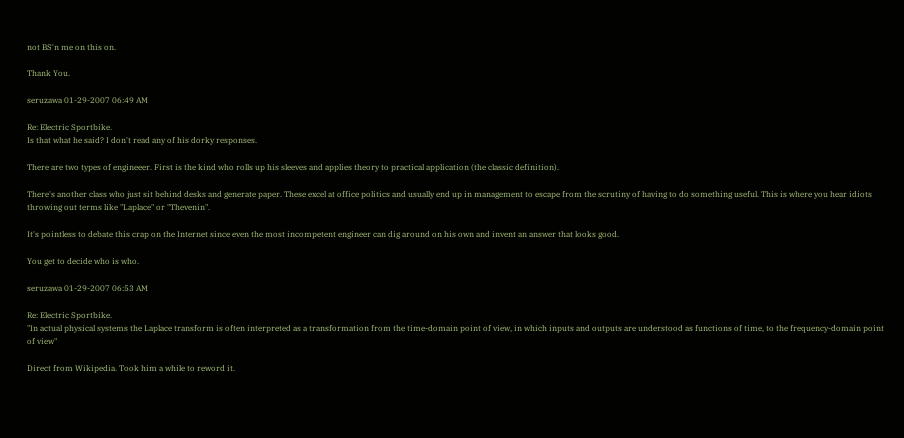not BS'n me on this on.

Thank You.

seruzawa 01-29-2007 06:49 AM

Re: Electric Sportbike.
Is that what he said? I don't read any of his dorky responses.

There are two types of engineeer. First is the kind who rolls up his sleeves and applies theory to practical application (the classic definition).

There's another class who just sit behind desks and generate paper. These excel at office politics and usually end up in management to escape from the scrutiny of having to do something useful. This is where you hear idiots throwing out terms like "Laplace" or "Thevenin".

It's pointless to debate this crap on the Internet since even the most incompetent engineer can dig around on his own and invent an answer that looks good.

You get to decide who is who.

seruzawa 01-29-2007 06:53 AM

Re: Electric Sportbike.
"In actual physical systems the Laplace transform is often interpreted as a transformation from the time-domain point of view, in which inputs and outputs are understood as functions of time, to the frequency-domain point of view"

Direct from Wikipedia. Took him a while to reword it.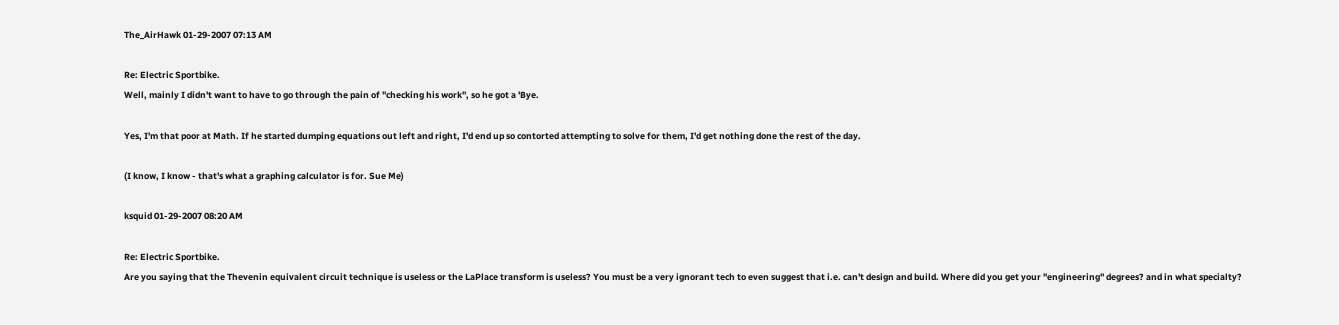The_AirHawk 01-29-2007 07:13 AM

Re: Electric Sportbike.
Well, mainly I didn't want to have to go through the pain of "checking his work", so he got a 'Bye.

Yes, I'm that poor at Math. If he started dumping equations out left and right, I'd end up so contorted attempting to solve for them, I'd get nothing done the rest of the day.

(I know, I know - that's what a graphing calculator is for. Sue Me)

ksquid 01-29-2007 08:20 AM

Re: Electric Sportbike.
Are you saying that the Thevenin equivalent circuit technique is useless or the LaPlace transform is useless? You must be a very ignorant tech to even suggest that i.e. can't design and build. Where did you get your "engineering" degrees? and in what specialty?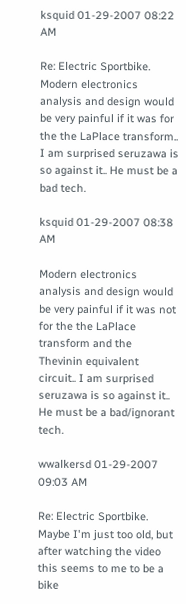ksquid 01-29-2007 08:22 AM

Re: Electric Sportbike.
Modern electronics analysis and design would be very painful if it was for the the LaPlace transform.. I am surprised seruzawa is so against it.. He must be a bad tech.

ksquid 01-29-2007 08:38 AM

Modern electronics analysis and design would be very painful if it was not for the the LaPlace transform and the Thevinin equivalent circuit.. I am surprised seruzawa is so against it.. He must be a bad/ignorant tech.

wwalkersd 01-29-2007 09:03 AM

Re: Electric Sportbike.
Maybe I'm just too old, but after watching the video this seems to me to be a bike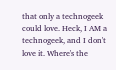that only a technogeek could love. Heck, I AM a technogeek, and I don't love it. Where's the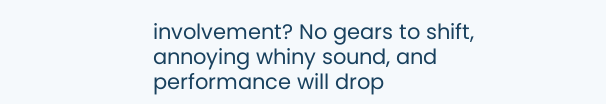involvement? No gears to shift, annoying whiny sound, and performance will drop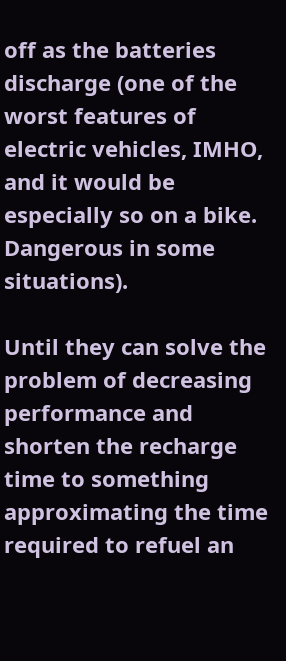off as the batteries discharge (one of the worst features of electric vehicles, IMHO, and it would be especially so on a bike. Dangerous in some situations).

Until they can solve the problem of decreasing performance and shorten the recharge time to something approximating the time required to refuel an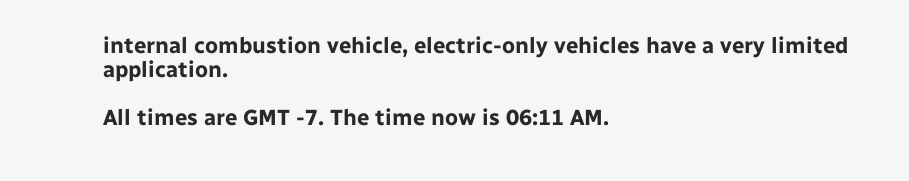internal combustion vehicle, electric-only vehicles have a very limited application.

All times are GMT -7. The time now is 06:11 AM.